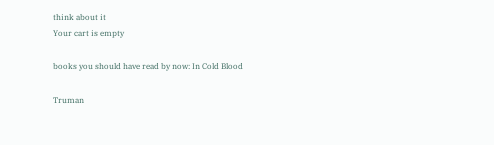think about it
Your cart is empty

books you should have read by now: In Cold Blood

Truman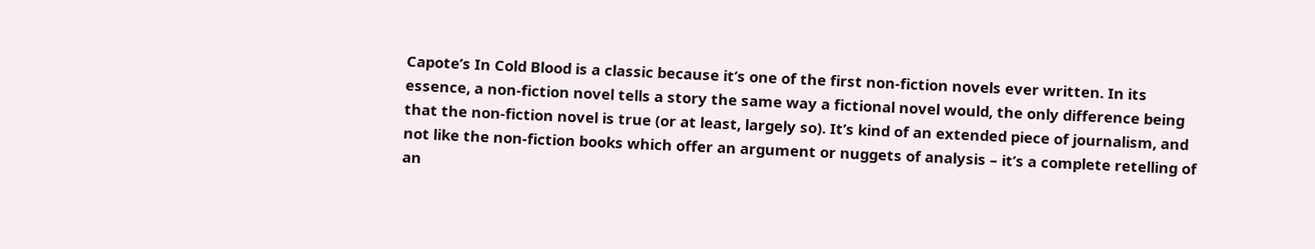Capote’s In Cold Blood is a classic because it’s one of the first non-fiction novels ever written. In its essence, a non-fiction novel tells a story the same way a fictional novel would, the only difference being that the non-fiction novel is true (or at least, largely so). It’s kind of an extended piece of journalism, and not like the non-fiction books which offer an argument or nuggets of analysis – it’s a complete retelling of an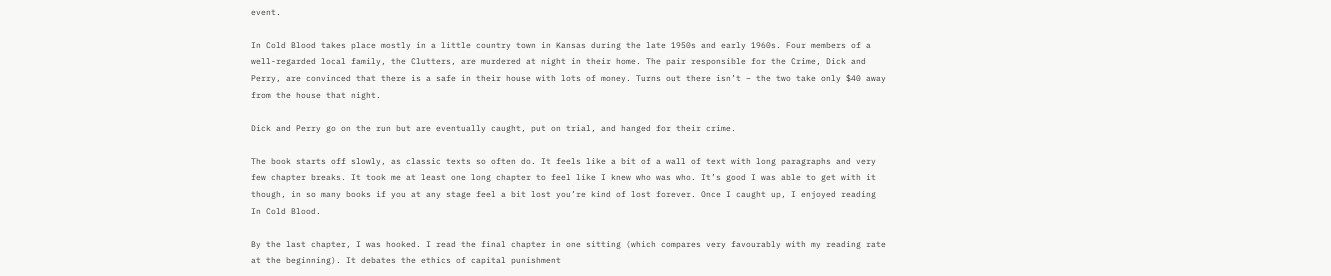event.

In Cold Blood takes place mostly in a little country town in Kansas during the late 1950s and early 1960s. Four members of a well-regarded local family, the Clutters, are murdered at night in their home. The pair responsible for the Crime, Dick and Perry, are convinced that there is a safe in their house with lots of money. Turns out there isn’t – the two take only $40 away from the house that night.

Dick and Perry go on the run but are eventually caught, put on trial, and hanged for their crime.

The book starts off slowly, as classic texts so often do. It feels like a bit of a wall of text with long paragraphs and very few chapter breaks. It took me at least one long chapter to feel like I knew who was who. It’s good I was able to get with it though, in so many books if you at any stage feel a bit lost you’re kind of lost forever. Once I caught up, I enjoyed reading In Cold Blood.

By the last chapter, I was hooked. I read the final chapter in one sitting (which compares very favourably with my reading rate at the beginning). It debates the ethics of capital punishment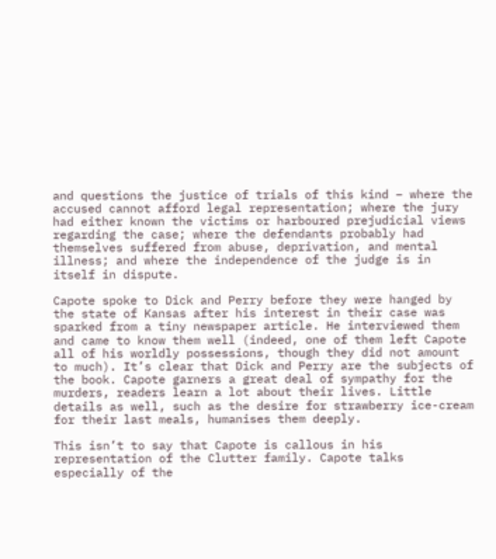and questions the justice of trials of this kind – where the accused cannot afford legal representation; where the jury had either known the victims or harboured prejudicial views regarding the case; where the defendants probably had themselves suffered from abuse, deprivation, and mental illness; and where the independence of the judge is in itself in dispute.

Capote spoke to Dick and Perry before they were hanged by the state of Kansas after his interest in their case was sparked from a tiny newspaper article. He interviewed them and came to know them well (indeed, one of them left Capote all of his worldly possessions, though they did not amount to much). It’s clear that Dick and Perry are the subjects of the book. Capote garners a great deal of sympathy for the murders, readers learn a lot about their lives. Little details as well, such as the desire for strawberry ice-cream for their last meals, humanises them deeply.

This isn’t to say that Capote is callous in his representation of the Clutter family. Capote talks especially of the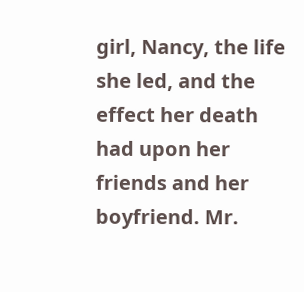girl, Nancy, the life she led, and the effect her death had upon her friends and her boyfriend. Mr.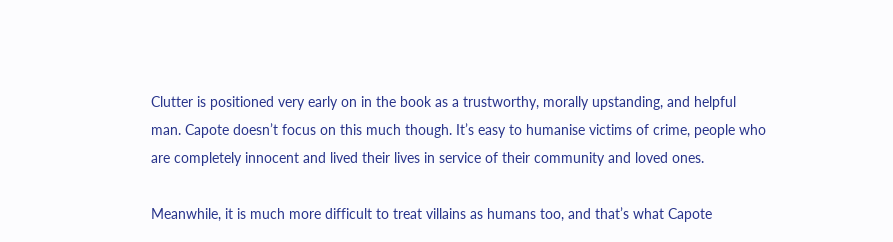Clutter is positioned very early on in the book as a trustworthy, morally upstanding, and helpful man. Capote doesn’t focus on this much though. It’s easy to humanise victims of crime, people who are completely innocent and lived their lives in service of their community and loved ones.

Meanwhile, it is much more difficult to treat villains as humans too, and that’s what Capote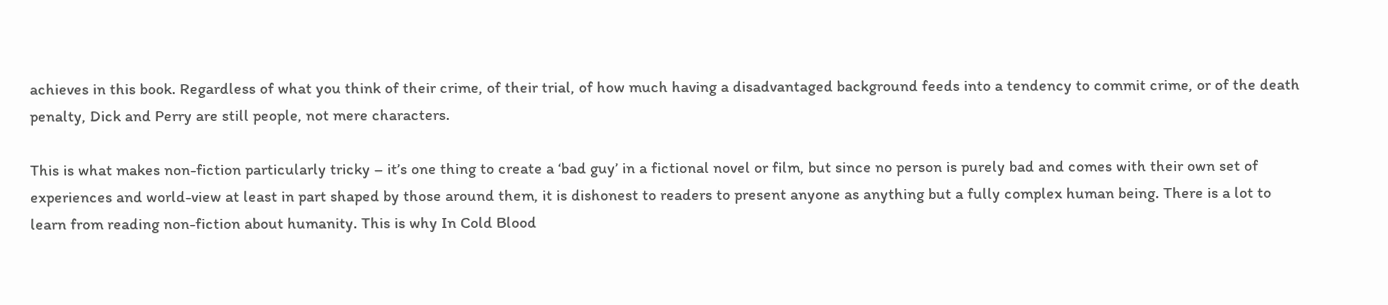achieves in this book. Regardless of what you think of their crime, of their trial, of how much having a disadvantaged background feeds into a tendency to commit crime, or of the death penalty, Dick and Perry are still people, not mere characters.

This is what makes non-fiction particularly tricky – it’s one thing to create a ‘bad guy’ in a fictional novel or film, but since no person is purely bad and comes with their own set of experiences and world-view at least in part shaped by those around them, it is dishonest to readers to present anyone as anything but a fully complex human being. There is a lot to learn from reading non-fiction about humanity. This is why In Cold Blood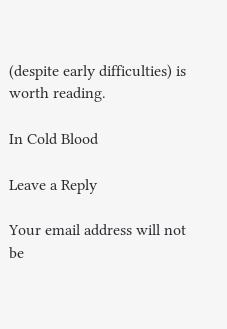(despite early difficulties) is worth reading.

In Cold Blood

Leave a Reply

Your email address will not be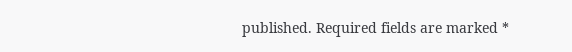published. Required fields are marked *